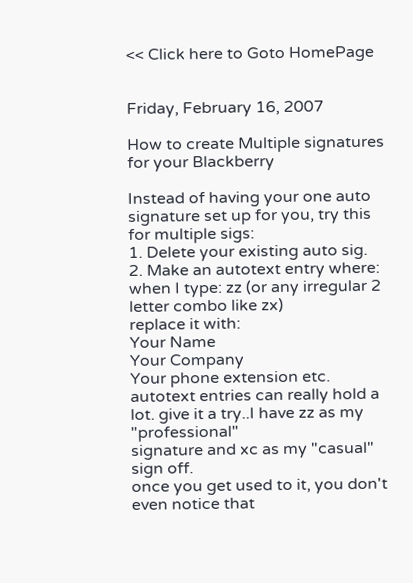<< Click here to Goto HomePage


Friday, February 16, 2007

How to create Multiple signatures for your Blackberry

Instead of having your one auto signature set up for you, try this for multiple sigs:
1. Delete your existing auto sig.
2. Make an autotext entry where:
when I type: zz (or any irregular 2 letter combo like zx)
replace it with:
Your Name
Your Company
Your phone extension etc.
autotext entries can really hold a lot. give it a try..I have zz as my "professional"
signature and xc as my "casual" sign off.
once you get used to it, you don't even notice that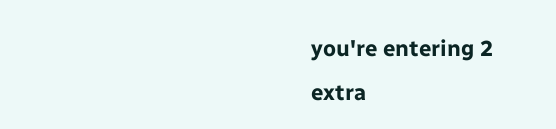you're entering 2 extra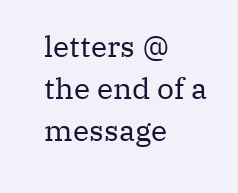letters @
the end of a message